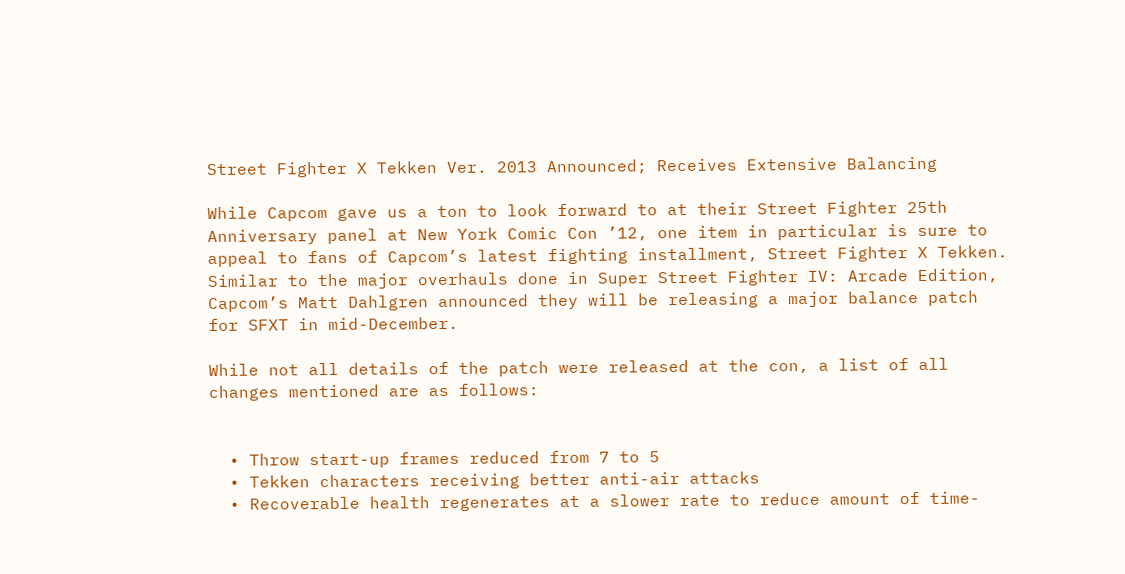Street Fighter X Tekken Ver. 2013 Announced; Receives Extensive Balancing

While Capcom gave us a ton to look forward to at their Street Fighter 25th Anniversary panel at New York Comic Con ’12, one item in particular is sure to appeal to fans of Capcom’s latest fighting installment, Street Fighter X Tekken. Similar to the major overhauls done in Super Street Fighter IV: Arcade Edition, Capcom’s Matt Dahlgren announced they will be releasing a major balance patch for SFXT in mid-December.

While not all details of the patch were released at the con, a list of all changes mentioned are as follows:


  • Throw start-up frames reduced from 7 to 5
  • Tekken characters receiving better anti-air attacks
  • Recoverable health regenerates at a slower rate to reduce amount of time-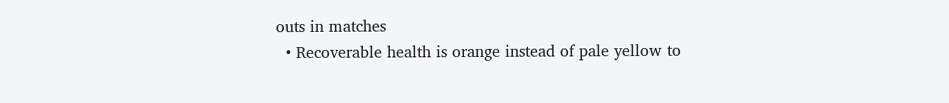outs in matches
  • Recoverable health is orange instead of pale yellow to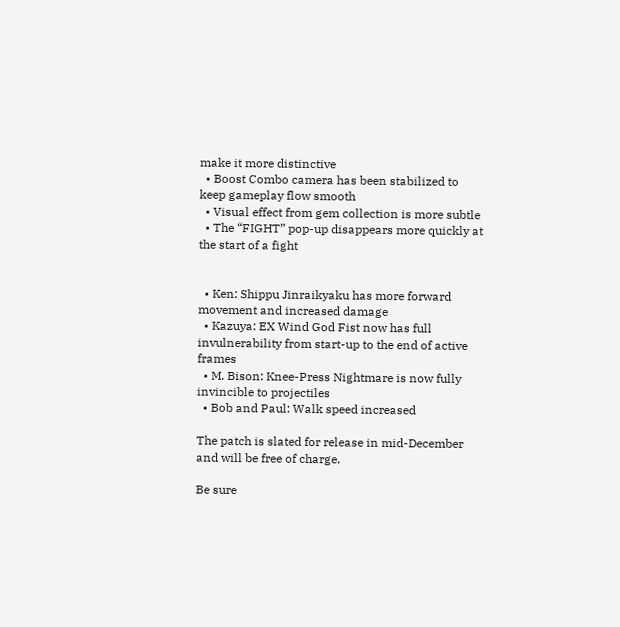make it more distinctive
  • Boost Combo camera has been stabilized to keep gameplay flow smooth
  • Visual effect from gem collection is more subtle
  • The “FIGHT” pop-up disappears more quickly at the start of a fight


  • Ken: Shippu Jinraikyaku has more forward movement and increased damage
  • Kazuya: EX Wind God Fist now has full invulnerability from start-up to the end of active frames
  • M. Bison: Knee-Press Nightmare is now fully invincible to projectiles
  • Bob and Paul: Walk speed increased

The patch is slated for release in mid-December and will be free of charge.

Be sure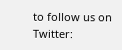to follow us on Twitter: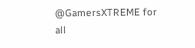@GamersXTREME for all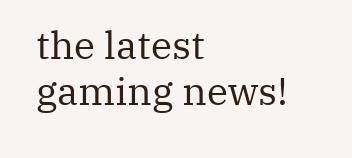the latest gaming news!